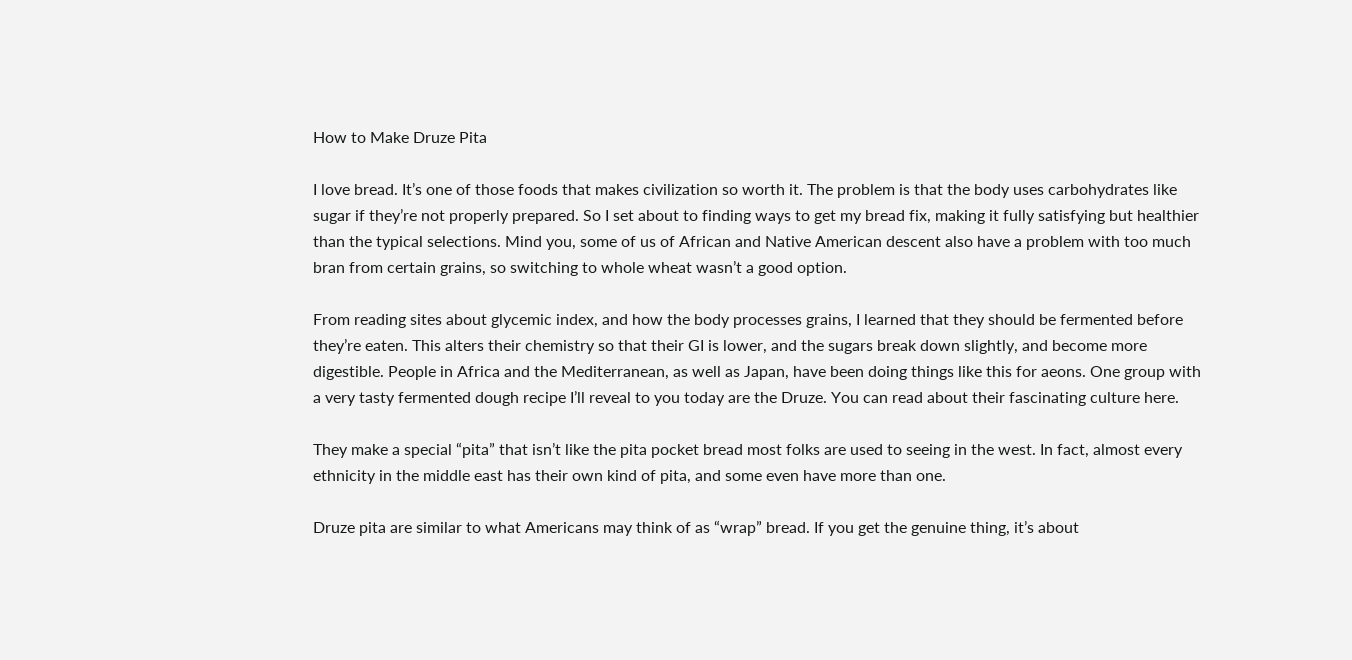How to Make Druze Pita

I love bread. It’s one of those foods that makes civilization so worth it. The problem is that the body uses carbohydrates like sugar if they’re not properly prepared. So I set about to finding ways to get my bread fix, making it fully satisfying but healthier than the typical selections. Mind you, some of us of African and Native American descent also have a problem with too much bran from certain grains, so switching to whole wheat wasn’t a good option.

From reading sites about glycemic index, and how the body processes grains, I learned that they should be fermented before they’re eaten. This alters their chemistry so that their GI is lower, and the sugars break down slightly, and become more digestible. People in Africa and the Mediterranean, as well as Japan, have been doing things like this for aeons. One group with a very tasty fermented dough recipe I’ll reveal to you today are the Druze. You can read about their fascinating culture here.

They make a special “pita” that isn’t like the pita pocket bread most folks are used to seeing in the west. In fact, almost every ethnicity in the middle east has their own kind of pita, and some even have more than one.

Druze pita are similar to what Americans may think of as “wrap” bread. If you get the genuine thing, it’s about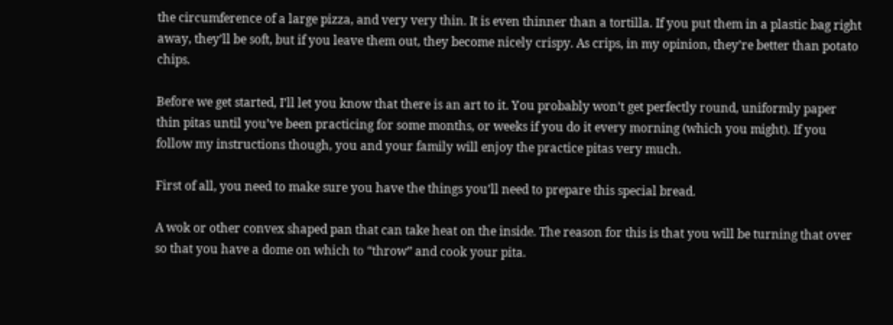the circumference of a large pizza, and very very thin. It is even thinner than a tortilla. If you put them in a plastic bag right away, they’ll be soft, but if you leave them out, they become nicely crispy. As crips, in my opinion, they’re better than potato chips.

Before we get started, I’ll let you know that there is an art to it. You probably won’t get perfectly round, uniformly paper thin pitas until you’ve been practicing for some months, or weeks if you do it every morning (which you might). If you follow my instructions though, you and your family will enjoy the practice pitas very much.

First of all, you need to make sure you have the things you’ll need to prepare this special bread.

A wok or other convex shaped pan that can take heat on the inside. The reason for this is that you will be turning that over so that you have a dome on which to “throw” and cook your pita.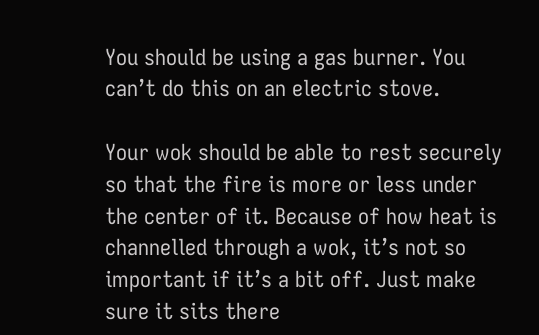You should be using a gas burner. You can’t do this on an electric stove.

Your wok should be able to rest securely so that the fire is more or less under the center of it. Because of how heat is channelled through a wok, it’s not so important if it’s a bit off. Just make sure it sits there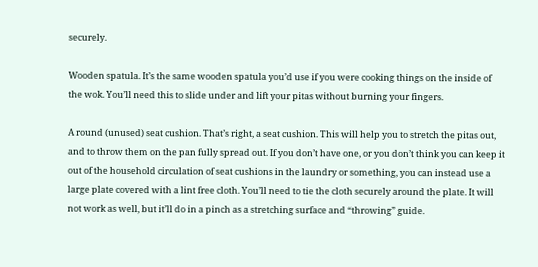securely.

Wooden spatula. It’s the same wooden spatula you’d use if you were cooking things on the inside of the wok. You’ll need this to slide under and lift your pitas without burning your fingers.

A round (unused) seat cushion. That’s right, a seat cushion. This will help you to stretch the pitas out, and to throw them on the pan fully spread out. If you don’t have one, or you don’t think you can keep it out of the household circulation of seat cushions in the laundry or something, you can instead use a large plate covered with a lint free cloth. You’ll need to tie the cloth securely around the plate. It will not work as well, but it’ll do in a pinch as a stretching surface and “throwing” guide.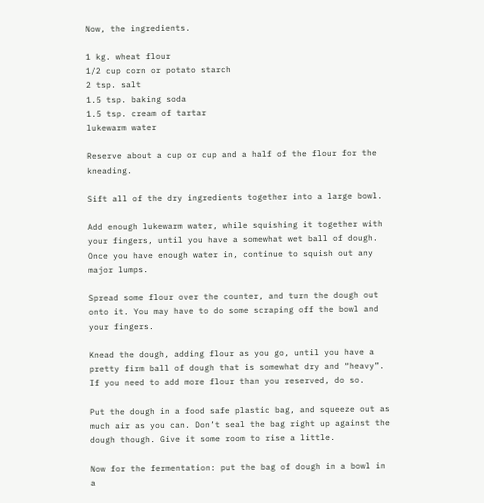Now, the ingredients.

1 kg. wheat flour
1/2 cup corn or potato starch
2 tsp. salt
1.5 tsp. baking soda
1.5 tsp. cream of tartar
lukewarm water

Reserve about a cup or cup and a half of the flour for the kneading.

Sift all of the dry ingredients together into a large bowl.

Add enough lukewarm water, while squishing it together with your fingers, until you have a somewhat wet ball of dough. Once you have enough water in, continue to squish out any major lumps.

Spread some flour over the counter, and turn the dough out onto it. You may have to do some scraping off the bowl and your fingers.

Knead the dough, adding flour as you go, until you have a pretty firm ball of dough that is somewhat dry and “heavy”. If you need to add more flour than you reserved, do so.

Put the dough in a food safe plastic bag, and squeeze out as much air as you can. Don’t seal the bag right up against the dough though. Give it some room to rise a little.

Now for the fermentation: put the bag of dough in a bowl in a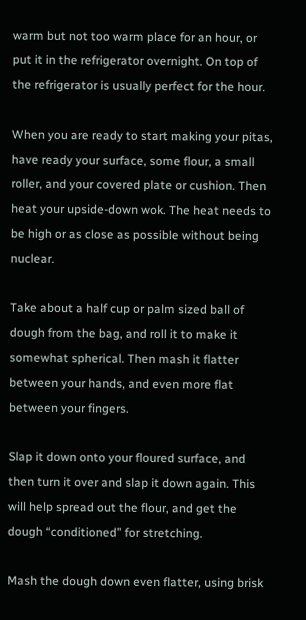warm but not too warm place for an hour, or put it in the refrigerator overnight. On top of the refrigerator is usually perfect for the hour.

When you are ready to start making your pitas, have ready your surface, some flour, a small roller, and your covered plate or cushion. Then heat your upside-down wok. The heat needs to be high or as close as possible without being nuclear.

Take about a half cup or palm sized ball of dough from the bag, and roll it to make it somewhat spherical. Then mash it flatter between your hands, and even more flat between your fingers.

Slap it down onto your floured surface, and then turn it over and slap it down again. This will help spread out the flour, and get the dough “conditioned” for stretching.

Mash the dough down even flatter, using brisk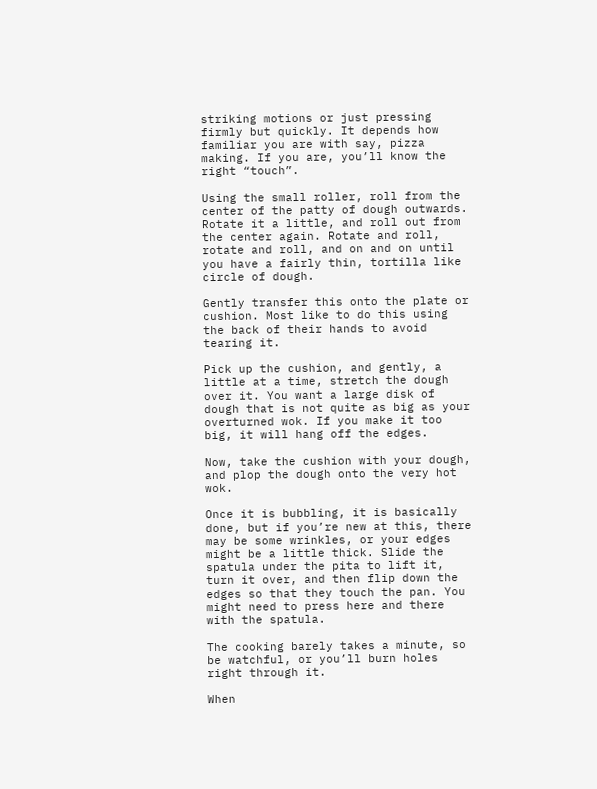striking motions or just pressing firmly but quickly. It depends how familiar you are with say, pizza making. If you are, you’ll know the right “touch”.

Using the small roller, roll from the center of the patty of dough outwards. Rotate it a little, and roll out from the center again. Rotate and roll, rotate and roll, and on and on until you have a fairly thin, tortilla like circle of dough.

Gently transfer this onto the plate or cushion. Most like to do this using the back of their hands to avoid tearing it.

Pick up the cushion, and gently, a little at a time, stretch the dough over it. You want a large disk of dough that is not quite as big as your overturned wok. If you make it too big, it will hang off the edges.

Now, take the cushion with your dough, and plop the dough onto the very hot wok.

Once it is bubbling, it is basically done, but if you’re new at this, there may be some wrinkles, or your edges might be a little thick. Slide the spatula under the pita to lift it, turn it over, and then flip down the edges so that they touch the pan. You might need to press here and there with the spatula.

The cooking barely takes a minute, so be watchful, or you’ll burn holes right through it.

When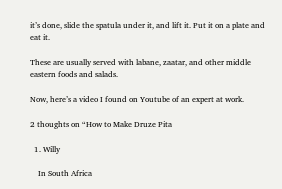it’s done, slide the spatula under it, and lift it. Put it on a plate and eat it.

These are usually served with labane, zaatar, and other middle eastern foods and salads.

Now, here’s a video I found on Youtube of an expert at work.

2 thoughts on “How to Make Druze Pita

  1. Willy

    In South Africa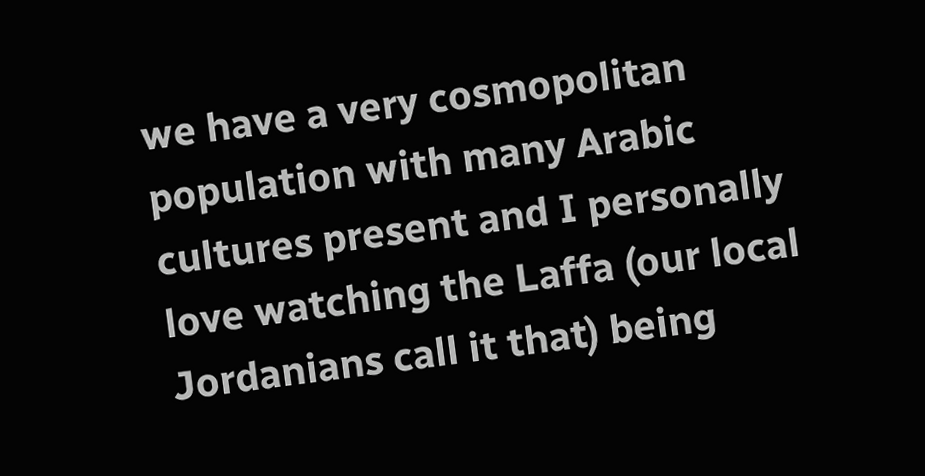we have a very cosmopolitan population with many Arabic cultures present and I personally love watching the Laffa (our local Jordanians call it that) being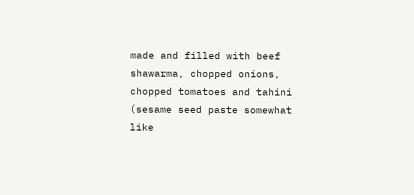made and filled with beef shawarma, chopped onions, chopped tomatoes and tahini (sesame seed paste somewhat like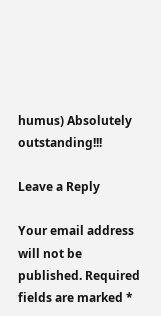humus) Absolutely outstanding!!!

Leave a Reply

Your email address will not be published. Required fields are marked *